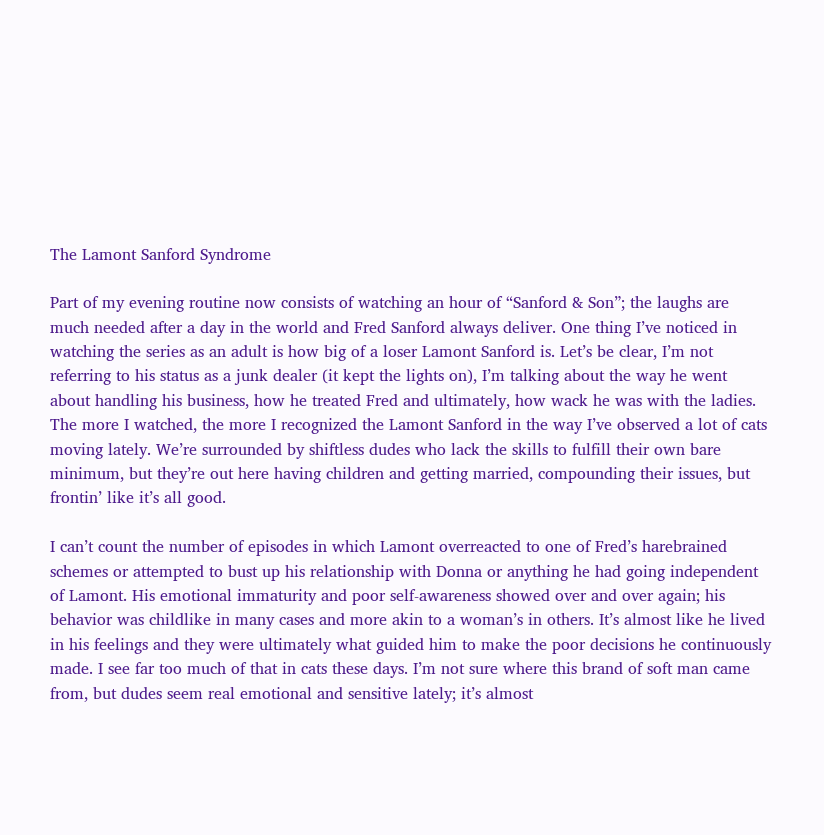The Lamont Sanford Syndrome

Part of my evening routine now consists of watching an hour of “Sanford & Son”; the laughs are much needed after a day in the world and Fred Sanford always deliver. One thing I’ve noticed in watching the series as an adult is how big of a loser Lamont Sanford is. Let’s be clear, I’m not referring to his status as a junk dealer (it kept the lights on), I’m talking about the way he went about handling his business, how he treated Fred and ultimately, how wack he was with the ladies. The more I watched, the more I recognized the Lamont Sanford in the way I’ve observed a lot of cats moving lately. We’re surrounded by shiftless dudes who lack the skills to fulfill their own bare minimum, but they’re out here having children and getting married, compounding their issues, but frontin’ like it’s all good.

I can’t count the number of episodes in which Lamont overreacted to one of Fred’s harebrained schemes or attempted to bust up his relationship with Donna or anything he had going independent of Lamont. His emotional immaturity and poor self-awareness showed over and over again; his behavior was childlike in many cases and more akin to a woman’s in others. It’s almost like he lived in his feelings and they were ultimately what guided him to make the poor decisions he continuously made. I see far too much of that in cats these days. I’m not sure where this brand of soft man came from, but dudes seem real emotional and sensitive lately; it’s almost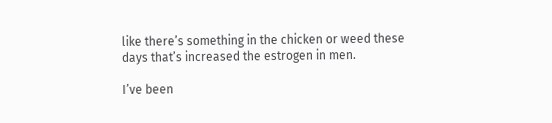like there’s something in the chicken or weed these days that’s increased the estrogen in men.

I’ve been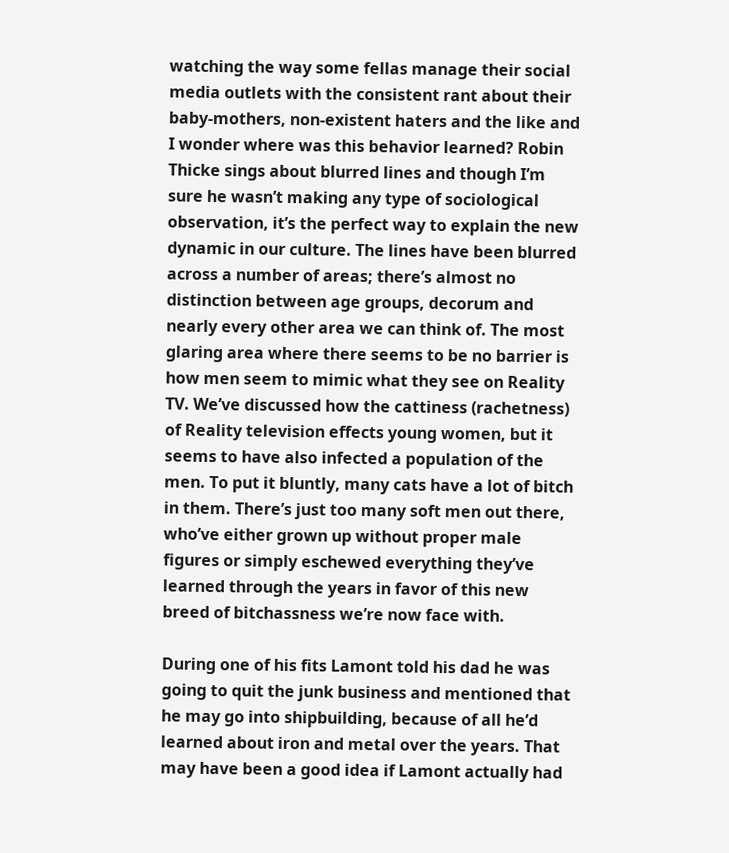watching the way some fellas manage their social media outlets with the consistent rant about their baby-mothers, non-existent haters and the like and I wonder where was this behavior learned? Robin Thicke sings about blurred lines and though I’m sure he wasn’t making any type of sociological observation, it’s the perfect way to explain the new dynamic in our culture. The lines have been blurred across a number of areas; there’s almost no distinction between age groups, decorum and nearly every other area we can think of. The most glaring area where there seems to be no barrier is how men seem to mimic what they see on Reality TV. We’ve discussed how the cattiness (rachetness) of Reality television effects young women, but it seems to have also infected a population of the men. To put it bluntly, many cats have a lot of bitch in them. There’s just too many soft men out there, who’ve either grown up without proper male figures or simply eschewed everything they’ve learned through the years in favor of this new breed of bitchassness we’re now face with.

During one of his fits Lamont told his dad he was going to quit the junk business and mentioned that he may go into shipbuilding, because of all he’d learned about iron and metal over the years. That may have been a good idea if Lamont actually had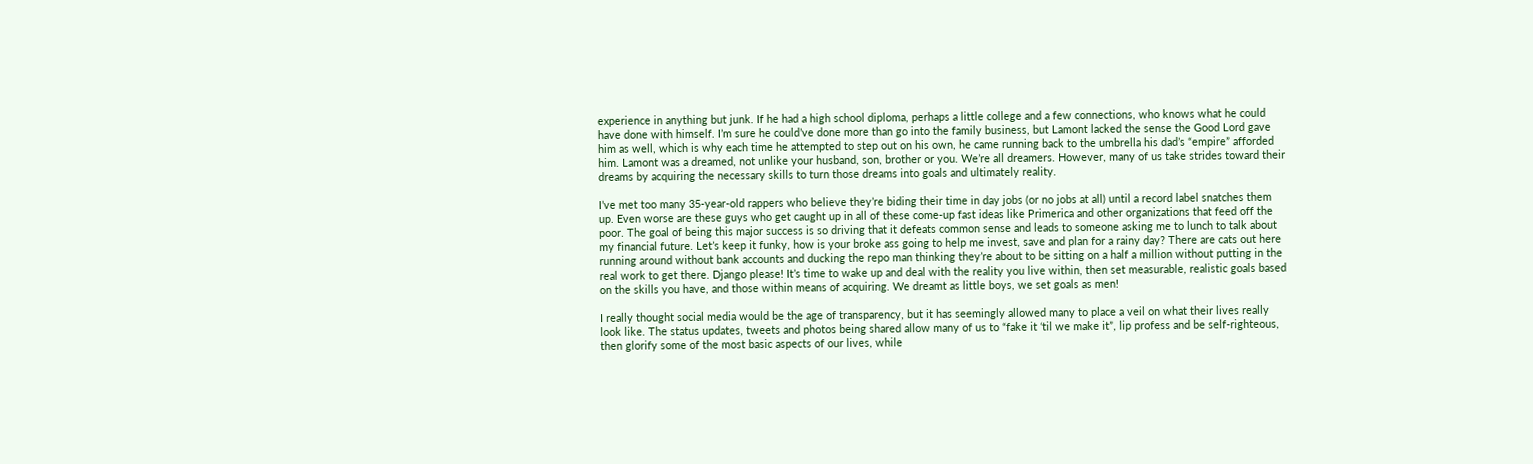experience in anything but junk. If he had a high school diploma, perhaps a little college and a few connections, who knows what he could have done with himself. I’m sure he could’ve done more than go into the family business, but Lamont lacked the sense the Good Lord gave him as well, which is why each time he attempted to step out on his own, he came running back to the umbrella his dad’s “empire” afforded him. Lamont was a dreamed, not unlike your husband, son, brother or you. We’re all dreamers. However, many of us take strides toward their dreams by acquiring the necessary skills to turn those dreams into goals and ultimately reality.

I’ve met too many 35-year-old rappers who believe they’re biding their time in day jobs (or no jobs at all) until a record label snatches them up. Even worse are these guys who get caught up in all of these come-up fast ideas like Primerica and other organizations that feed off the poor. The goal of being this major success is so driving that it defeats common sense and leads to someone asking me to lunch to talk about my financial future. Let’s keep it funky, how is your broke ass going to help me invest, save and plan for a rainy day? There are cats out here running around without bank accounts and ducking the repo man thinking they’re about to be sitting on a half a million without putting in the real work to get there. Django please! It’s time to wake up and deal with the reality you live within, then set measurable, realistic goals based on the skills you have, and those within means of acquiring. We dreamt as little boys, we set goals as men!

I really thought social media would be the age of transparency, but it has seemingly allowed many to place a veil on what their lives really look like. The status updates, tweets and photos being shared allow many of us to “fake it ‘til we make it”, lip profess and be self-righteous, then glorify some of the most basic aspects of our lives, while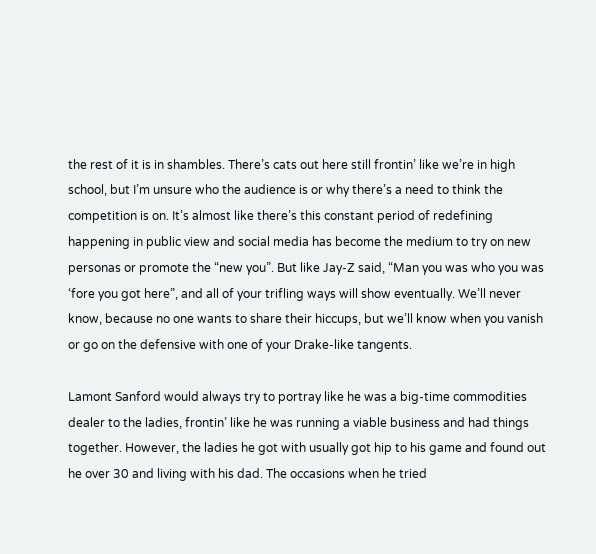the rest of it is in shambles. There’s cats out here still frontin’ like we’re in high school, but I’m unsure who the audience is or why there’s a need to think the competition is on. It’s almost like there’s this constant period of redefining happening in public view and social media has become the medium to try on new personas or promote the “new you”. But like Jay-Z said, “Man you was who you was ‘fore you got here”, and all of your trifling ways will show eventually. We’ll never know, because no one wants to share their hiccups, but we’ll know when you vanish or go on the defensive with one of your Drake-like tangents.

Lamont Sanford would always try to portray like he was a big-time commodities dealer to the ladies, frontin’ like he was running a viable business and had things together. However, the ladies he got with usually got hip to his game and found out he over 30 and living with his dad. The occasions when he tried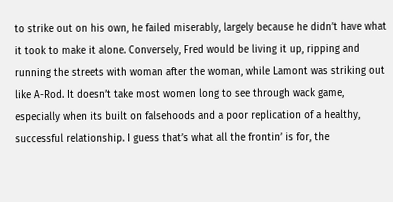to strike out on his own, he failed miserably, largely because he didn’t have what it took to make it alone. Conversely, Fred would be living it up, ripping and running the streets with woman after the woman, while Lamont was striking out like A-Rod. It doesn’t take most women long to see through wack game, especially when its built on falsehoods and a poor replication of a healthy, successful relationship. I guess that’s what all the frontin’ is for, the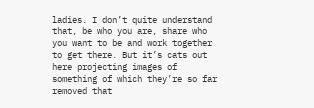ladies. I don’t quite understand that, be who you are, share who you want to be and work together to get there. But it’s cats out here projecting images of something of which they’re so far removed that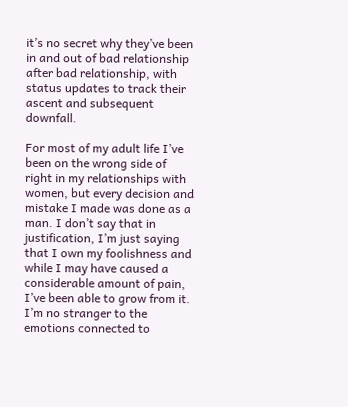it’s no secret why they’ve been in and out of bad relationship after bad relationship, with status updates to track their ascent and subsequent downfall.

For most of my adult life I’ve been on the wrong side of right in my relationships with women, but every decision and mistake I made was done as a man. I don’t say that in justification, I’m just saying that I own my foolishness and while I may have caused a considerable amount of pain, I’ve been able to grow from it. I’m no stranger to the emotions connected to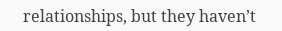relationships, but they haven’t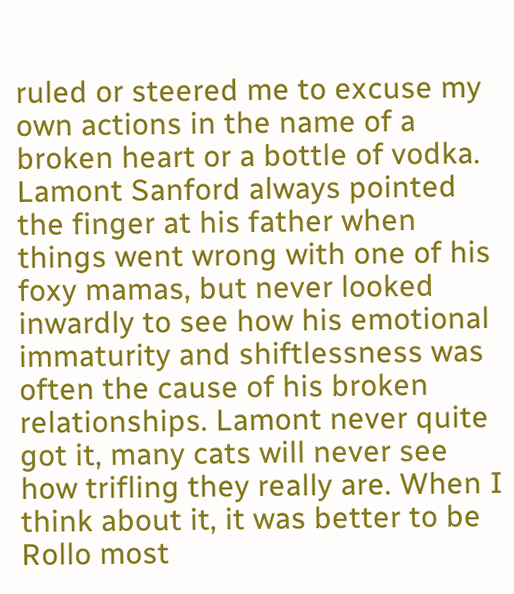ruled or steered me to excuse my own actions in the name of a broken heart or a bottle of vodka. Lamont Sanford always pointed the finger at his father when things went wrong with one of his foxy mamas, but never looked inwardly to see how his emotional immaturity and shiftlessness was often the cause of his broken relationships. Lamont never quite got it, many cats will never see how trifling they really are. When I think about it, it was better to be Rollo most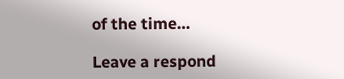of the time…

Leave a respond